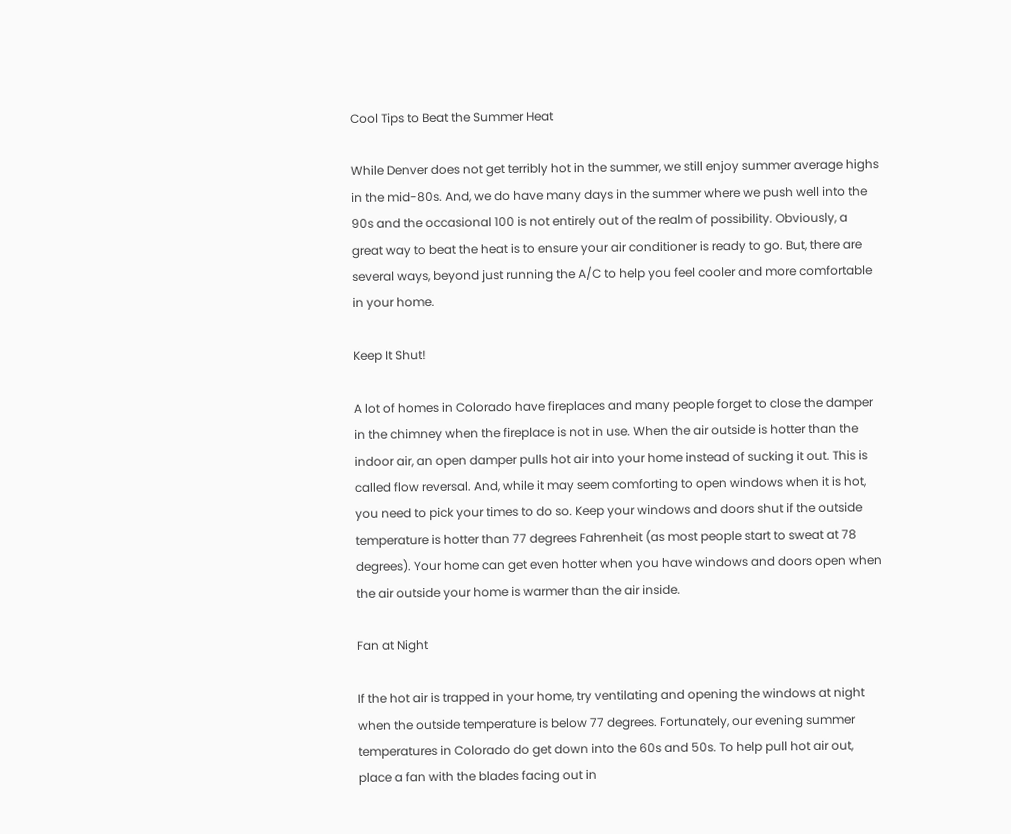Cool Tips to Beat the Summer Heat

While Denver does not get terribly hot in the summer, we still enjoy summer average highs in the mid-80s. And, we do have many days in the summer where we push well into the 90s and the occasional 100 is not entirely out of the realm of possibility. Obviously, a great way to beat the heat is to ensure your air conditioner is ready to go. But, there are several ways, beyond just running the A/C to help you feel cooler and more comfortable in your home.

Keep It Shut!

A lot of homes in Colorado have fireplaces and many people forget to close the damper in the chimney when the fireplace is not in use. When the air outside is hotter than the indoor air, an open damper pulls hot air into your home instead of sucking it out. This is called flow reversal. And, while it may seem comforting to open windows when it is hot, you need to pick your times to do so. Keep your windows and doors shut if the outside temperature is hotter than 77 degrees Fahrenheit (as most people start to sweat at 78 degrees). Your home can get even hotter when you have windows and doors open when the air outside your home is warmer than the air inside.

Fan at Night

If the hot air is trapped in your home, try ventilating and opening the windows at night when the outside temperature is below 77 degrees. Fortunately, our evening summer temperatures in Colorado do get down into the 60s and 50s. To help pull hot air out, place a fan with the blades facing out in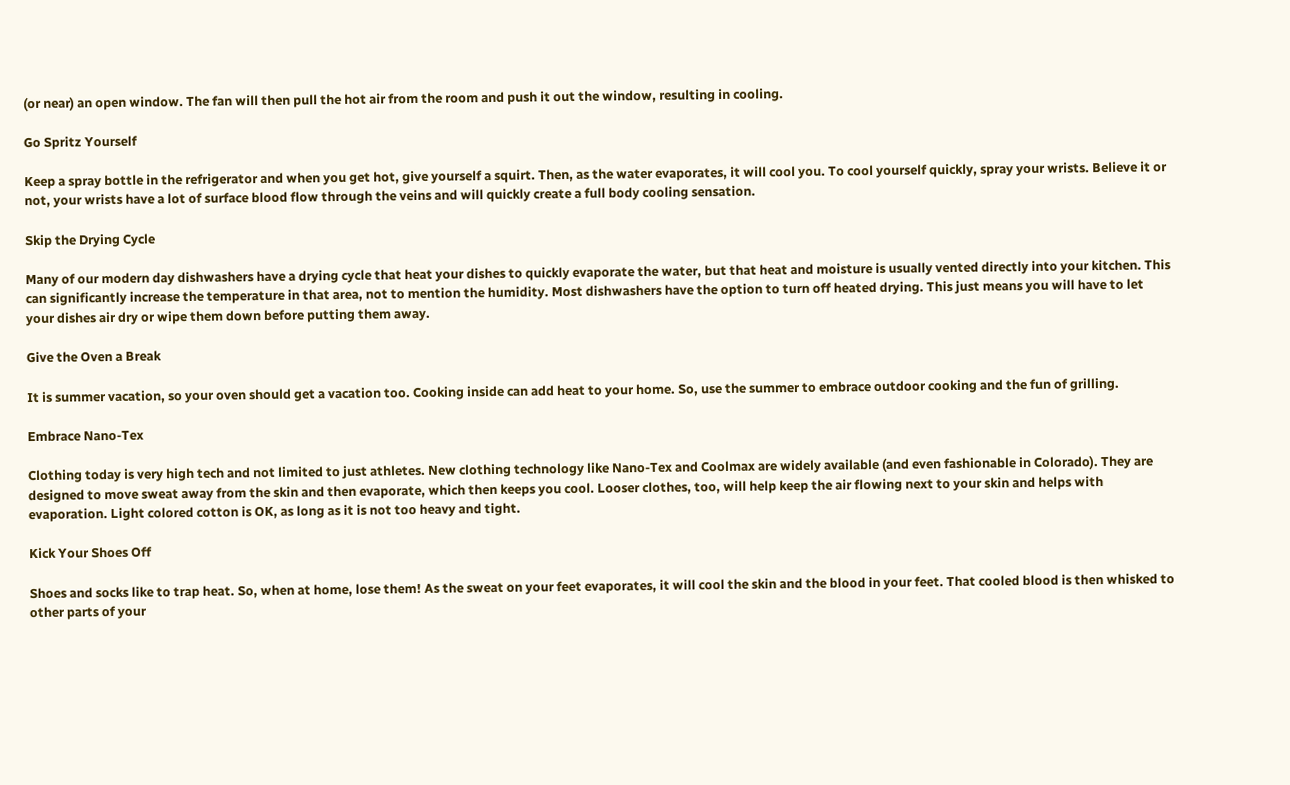(or near) an open window. The fan will then pull the hot air from the room and push it out the window, resulting in cooling.

Go Spritz Yourself

Keep a spray bottle in the refrigerator and when you get hot, give yourself a squirt. Then, as the water evaporates, it will cool you. To cool yourself quickly, spray your wrists. Believe it or not, your wrists have a lot of surface blood flow through the veins and will quickly create a full body cooling sensation.

Skip the Drying Cycle

Many of our modern day dishwashers have a drying cycle that heat your dishes to quickly evaporate the water, but that heat and moisture is usually vented directly into your kitchen. This can significantly increase the temperature in that area, not to mention the humidity. Most dishwashers have the option to turn off heated drying. This just means you will have to let your dishes air dry or wipe them down before putting them away.

Give the Oven a Break

It is summer vacation, so your oven should get a vacation too. Cooking inside can add heat to your home. So, use the summer to embrace outdoor cooking and the fun of grilling.

Embrace Nano-Tex

Clothing today is very high tech and not limited to just athletes. New clothing technology like Nano-Tex and Coolmax are widely available (and even fashionable in Colorado). They are designed to move sweat away from the skin and then evaporate, which then keeps you cool. Looser clothes, too, will help keep the air flowing next to your skin and helps with evaporation. Light colored cotton is OK, as long as it is not too heavy and tight.

Kick Your Shoes Off

Shoes and socks like to trap heat. So, when at home, lose them! As the sweat on your feet evaporates, it will cool the skin and the blood in your feet. That cooled blood is then whisked to other parts of your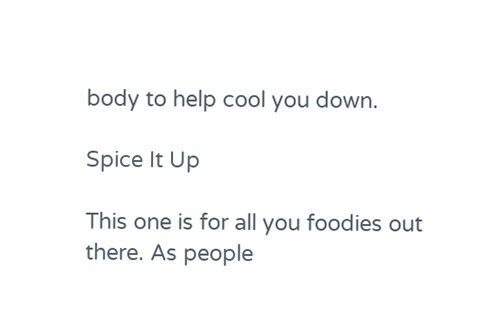body to help cool you down.

Spice It Up

This one is for all you foodies out there. As people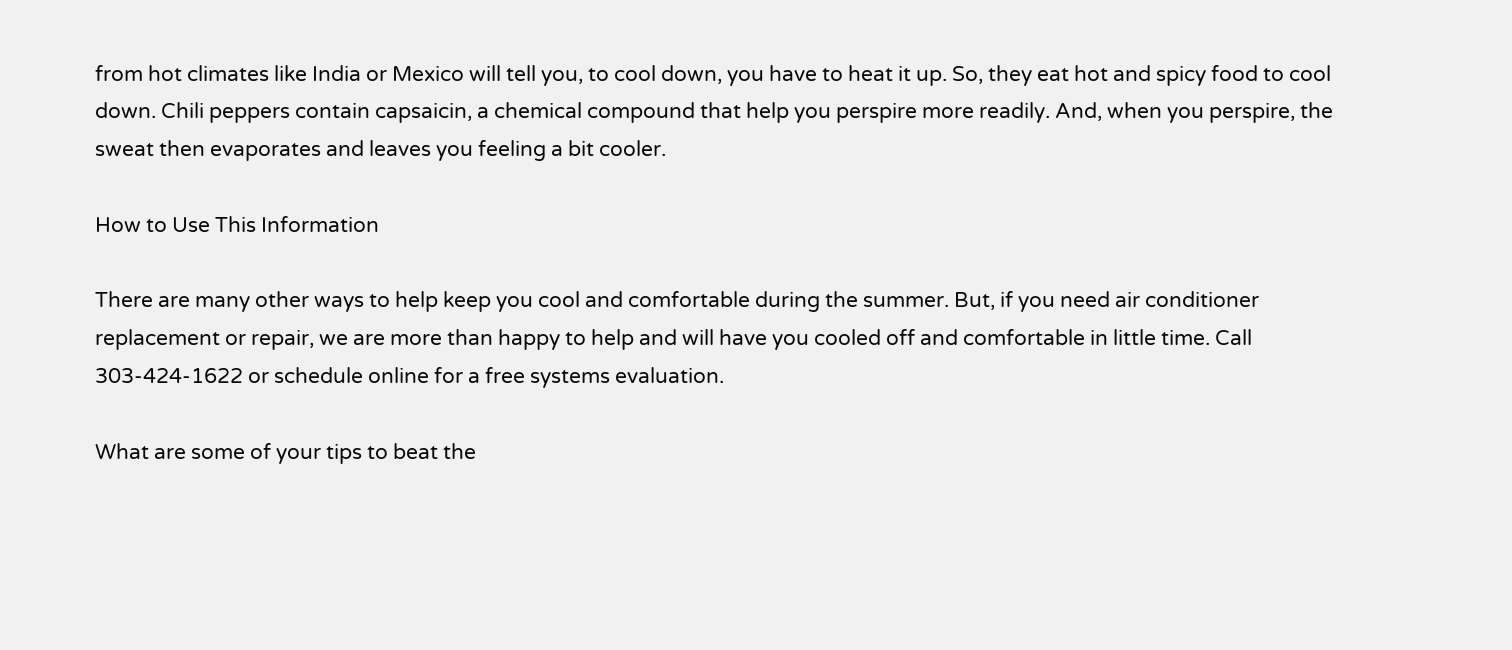from hot climates like India or Mexico will tell you, to cool down, you have to heat it up. So, they eat hot and spicy food to cool down. Chili peppers contain capsaicin, a chemical compound that help you perspire more readily. And, when you perspire, the sweat then evaporates and leaves you feeling a bit cooler.

How to Use This Information

There are many other ways to help keep you cool and comfortable during the summer. But, if you need air conditioner replacement or repair, we are more than happy to help and will have you cooled off and comfortable in little time. Call 303-424-1622 or schedule online for a free systems evaluation.

What are some of your tips to beat the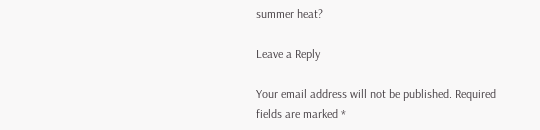summer heat?

Leave a Reply

Your email address will not be published. Required fields are marked *